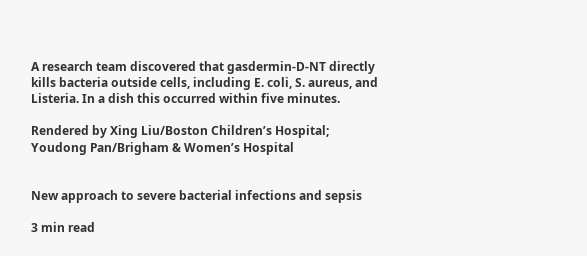A research team discovered that gasdermin-D-NT directly kills bacteria outside cells, including E. coli, S. aureus, and Listeria. In a dish this occurred within five minutes.

Rendered by Xing Liu/Boston Children’s Hospital; Youdong Pan/Brigham & Women’s Hospital


New approach to severe bacterial infections and sepsis

3 min read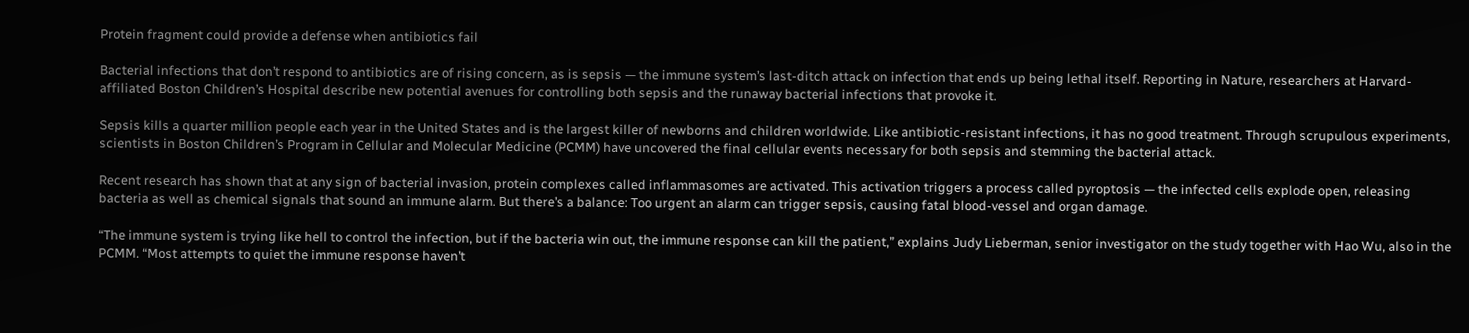Protein fragment could provide a defense when antibiotics fail

Bacterial infections that don’t respond to antibiotics are of rising concern, as is sepsis — the immune system’s last-ditch attack on infection that ends up being lethal itself. Reporting in Nature, researchers at Harvard-affiliated Boston Children’s Hospital describe new potential avenues for controlling both sepsis and the runaway bacterial infections that provoke it.

Sepsis kills a quarter million people each year in the United States and is the largest killer of newborns and children worldwide. Like antibiotic-resistant infections, it has no good treatment. Through scrupulous experiments, scientists in Boston Children’s Program in Cellular and Molecular Medicine (PCMM) have uncovered the final cellular events necessary for both sepsis and stemming the bacterial attack.

Recent research has shown that at any sign of bacterial invasion, protein complexes called inflammasomes are activated. This activation triggers a process called pyroptosis — the infected cells explode open, releasing bacteria as well as chemical signals that sound an immune alarm. But there’s a balance: Too urgent an alarm can trigger sepsis, causing fatal blood-vessel and organ damage.

“The immune system is trying like hell to control the infection, but if the bacteria win out, the immune response can kill the patient,” explains Judy Lieberman, senior investigator on the study together with Hao Wu, also in the PCMM. “Most attempts to quiet the immune response haven’t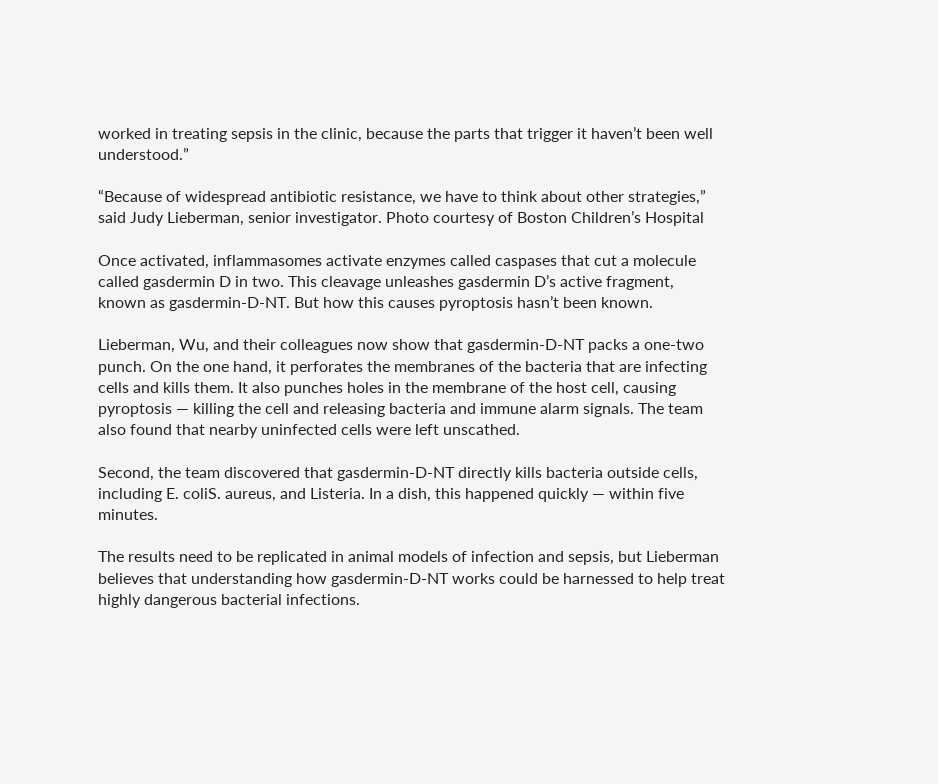worked in treating sepsis in the clinic, because the parts that trigger it haven’t been well understood.”

“Because of widespread antibiotic resistance, we have to think about other strategies,” said Judy Lieberman, senior investigator. Photo courtesy of Boston Children’s Hospital

Once activated, inflammasomes activate enzymes called caspases that cut a molecule called gasdermin D in two. This cleavage unleashes gasdermin D’s active fragment, known as gasdermin-D-NT. But how this causes pyroptosis hasn’t been known.

Lieberman, Wu, and their colleagues now show that gasdermin-D-NT packs a one-two punch. On the one hand, it perforates the membranes of the bacteria that are infecting cells and kills them. It also punches holes in the membrane of the host cell, causing pyroptosis — killing the cell and releasing bacteria and immune alarm signals. The team also found that nearby uninfected cells were left unscathed.

Second, the team discovered that gasdermin-D-NT directly kills bacteria outside cells, including E. coliS. aureus, and Listeria. In a dish, this happened quickly — within five minutes.

The results need to be replicated in animal models of infection and sepsis, but Lieberman believes that understanding how gasdermin-D-NT works could be harnessed to help treat highly dangerous bacterial infections.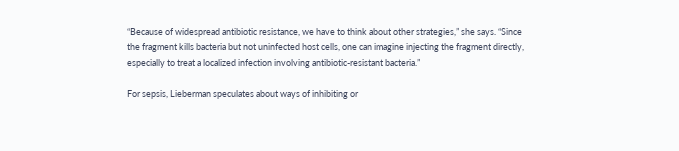“Because of widespread antibiotic resistance, we have to think about other strategies,” she says. “Since the fragment kills bacteria but not uninfected host cells, one can imagine injecting the fragment directly, especially to treat a localized infection involving antibiotic-resistant bacteria.”

For sepsis, Lieberman speculates about ways of inhibiting or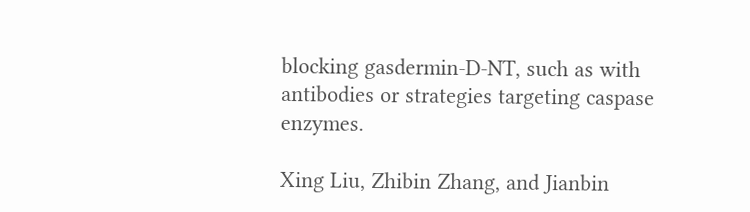blocking gasdermin-D-NT, such as with antibodies or strategies targeting caspase enzymes.

Xing Liu, Zhibin Zhang, and Jianbin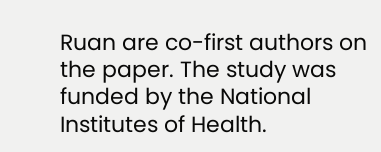Ruan are co-first authors on the paper. The study was funded by the National Institutes of Health.